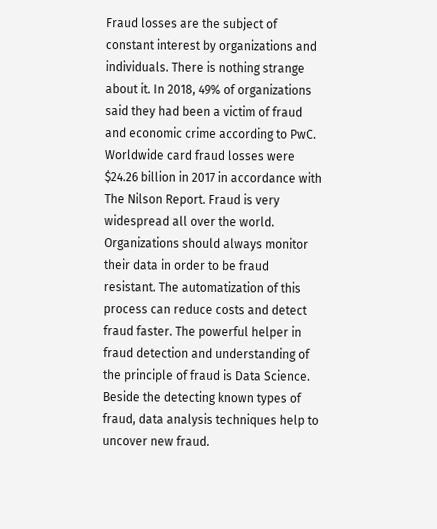Fraud losses are the subject of constant interest by organizations and individuals. There is nothing strange about it. In 2018, 49% of organizations said they had been a victim of fraud and economic crime according to PwC. Worldwide card fraud losses were $24.26 billion in 2017 in accordance with The Nilson Report. Fraud is very widespread all over the world. Organizations should always monitor their data in order to be fraud resistant. The automatization of this process can reduce costs and detect fraud faster. The powerful helper in fraud detection and understanding of the principle of fraud is Data Science. Beside the detecting known types of fraud, data analysis techniques help to uncover new fraud.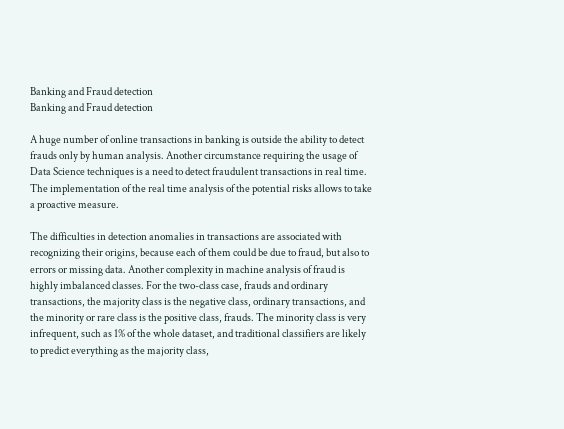Banking and Fraud detection
Banking and Fraud detection

A huge number of online transactions in banking is outside the ability to detect frauds only by human analysis. Another circumstance requiring the usage of Data Science techniques is a need to detect fraudulent transactions in real time. The implementation of the real time analysis of the potential risks allows to take a proactive measure.

The difficulties in detection anomalies in transactions are associated with recognizing their origins, because each of them could be due to fraud, but also to errors or missing data. Another complexity in machine analysis of fraud is highly imbalanced classes. For the two-class case, frauds and ordinary transactions, the majority class is the negative class, ordinary transactions, and the minority or rare class is the positive class, frauds. The minority class is very infrequent, such as 1% of the whole dataset, and traditional classifiers are likely to predict everything as the majority class,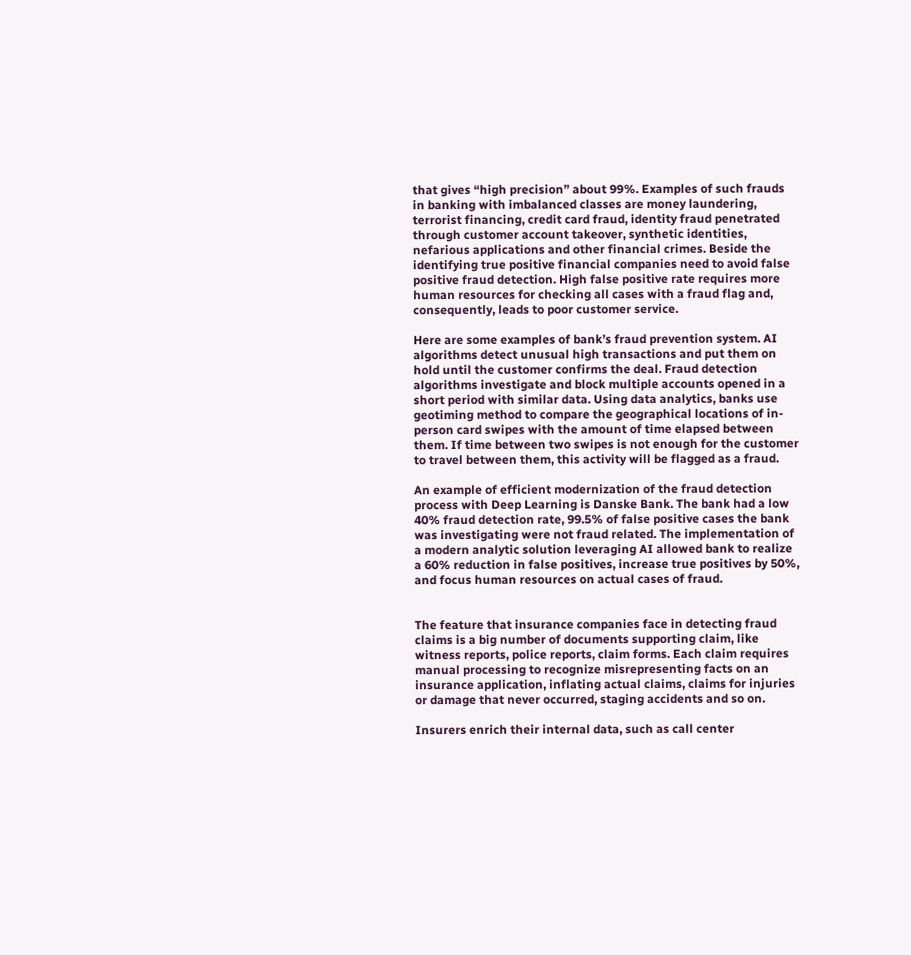that gives “high precision” about 99%. Examples of such frauds in banking with imbalanced classes are money laundering, terrorist financing, credit card fraud, identity fraud penetrated through customer account takeover, synthetic identities, nefarious applications and other financial crimes. Beside the identifying true positive financial companies need to avoid false positive fraud detection. High false positive rate requires more human resources for checking all cases with a fraud flag and, consequently, leads to poor customer service.

Here are some examples of bank’s fraud prevention system. AI algorithms detect unusual high transactions and put them on hold until the customer confirms the deal. Fraud detection algorithms investigate and block multiple accounts opened in a short period with similar data. Using data analytics, banks use geotiming method to compare the geographical locations of in-person card swipes with the amount of time elapsed between them. If time between two swipes is not enough for the customer to travel between them, this activity will be flagged as a fraud.

An example of efficient modernization of the fraud detection process with Deep Learning is Danske Bank. The bank had a low 40% fraud detection rate, 99.5% of false positive cases the bank was investigating were not fraud related. The implementation of a modern analytic solution leveraging AI allowed bank to realize a 60% reduction in false positives, increase true positives by 50%, and focus human resources on actual cases of fraud.


The feature that insurance companies face in detecting fraud claims is a big number of documents supporting claim, like witness reports, police reports, claim forms. Each claim requires manual processing to recognize misrepresenting facts on an insurance application, inflating actual claims, claims for injuries or damage that never occurred, staging accidents and so on.

Insurers enrich their internal data, such as call center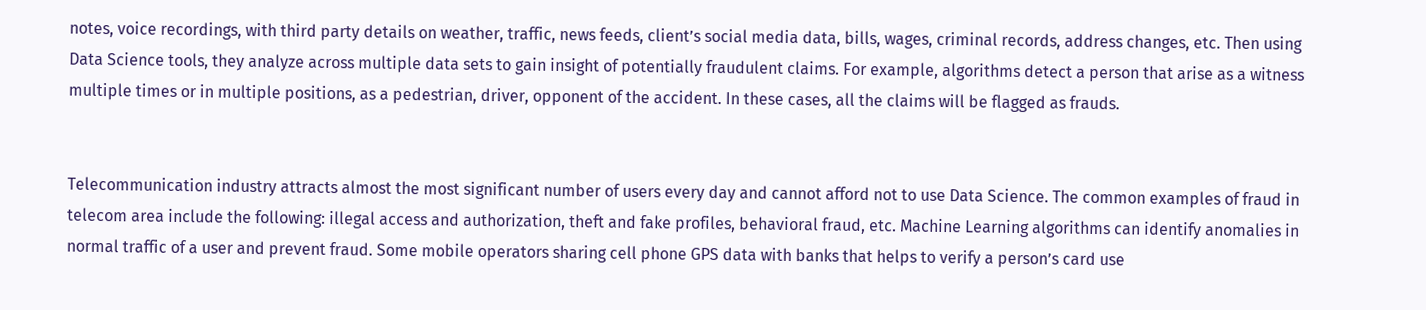notes, voice recordings, with third party details on weather, traffic, news feeds, client’s social media data, bills, wages, criminal records, address changes, etc. Then using Data Science tools, they analyze across multiple data sets to gain insight of potentially fraudulent claims. For example, algorithms detect a person that arise as a witness multiple times or in multiple positions, as a pedestrian, driver, opponent of the accident. In these cases, all the claims will be flagged as frauds.


Telecommunication industry attracts almost the most significant number of users every day and cannot afford not to use Data Science. The common examples of fraud in telecom area include the following: illegal access and authorization, theft and fake profiles, behavioral fraud, etc. Machine Learning algorithms can identify anomalies in normal traffic of a user and prevent fraud. Some mobile operators sharing cell phone GPS data with banks that helps to verify a person’s card use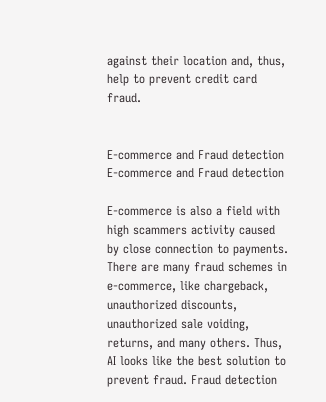against their location and, thus, help to prevent credit card fraud.


E-commerce and Fraud detection
E-commerce and Fraud detection

E-commerce is also a field with high scammers activity caused by close connection to payments. There are many fraud schemes in e-commerce, like chargeback, unauthorized discounts, unauthorized sale voiding, returns, and many others. Thus, AI looks like the best solution to prevent fraud. Fraud detection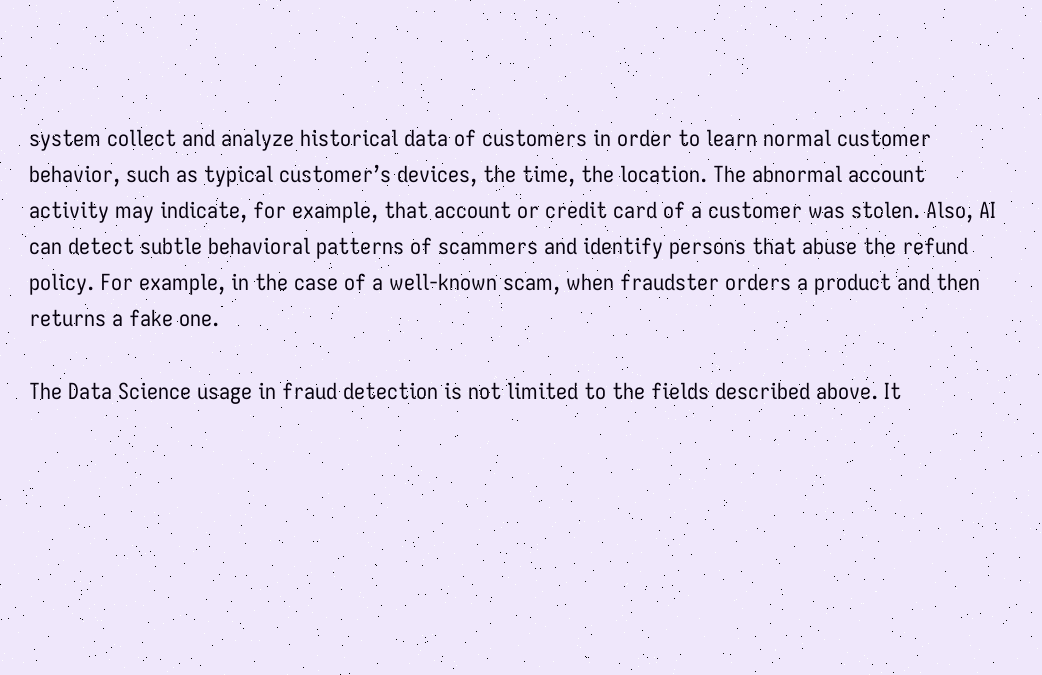system collect and analyze historical data of customers in order to learn normal customer behavior, such as typical customer’s devices, the time, the location. The abnormal account activity may indicate, for example, that account or credit card of a customer was stolen. Also, AI can detect subtle behavioral patterns of scammers and identify persons that abuse the refund policy. For example, in the case of a well-known scam, when fraudster orders a product and then returns a fake one.

The Data Science usage in fraud detection is not limited to the fields described above. It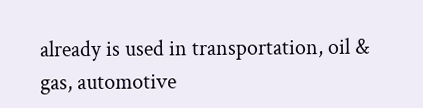already is used in transportation, oil & gas, automotive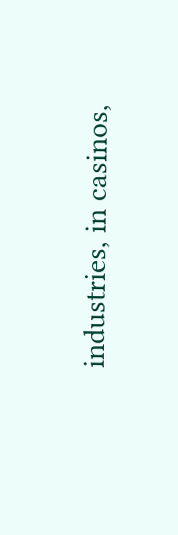industries, in casinos,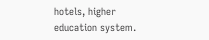hotels, higher education system.